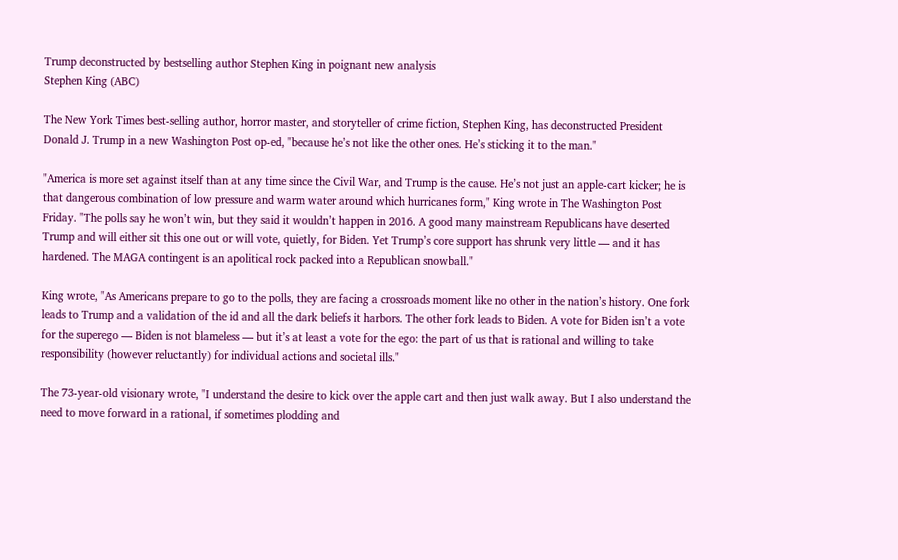Trump deconstructed by bestselling author Stephen King in poignant new analysis
Stephen King (ABC)

The New York Times best-selling author, horror master, and storyteller of crime fiction, Stephen King, has deconstructed President Donald J. Trump in a new Washington Post op-ed, "because he’s not like the other ones. He’s sticking it to the man."

"America is more set against itself than at any time since the Civil War, and Trump is the cause. He’s not just an apple-cart kicker; he is that dangerous combination of low pressure and warm water around which hurricanes form," King wrote in The Washington Post Friday. "The polls say he won’t win, but they said it wouldn’t happen in 2016. A good many mainstream Republicans have deserted Trump and will either sit this one out or will vote, quietly, for Biden. Yet Trump’s core support has shrunk very little — and it has hardened. The MAGA contingent is an apolitical rock packed into a Republican snowball."

King wrote, "As Americans prepare to go to the polls, they are facing a crossroads moment like no other in the nation’s history. One fork leads to Trump and a validation of the id and all the dark beliefs it harbors. The other fork leads to Biden. A vote for Biden isn’t a vote for the superego — Biden is not blameless — but it’s at least a vote for the ego: the part of us that is rational and willing to take responsibility (however reluctantly) for individual actions and societal ills."

The 73-year-old visionary wrote, "I understand the desire to kick over the apple cart and then just walk away. But I also understand the need to move forward in a rational, if sometimes plodding and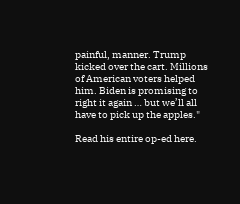painful, manner. Trump kicked over the cart. Millions of American voters helped him. Biden is promising to right it again … but we’ll all have to pick up the apples."

Read his entire op-ed here.